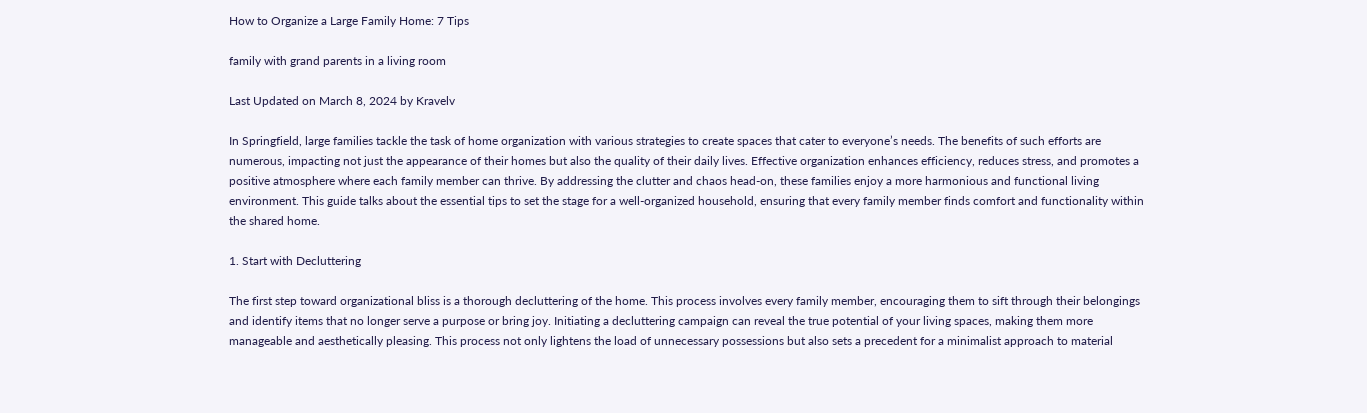How to Organize a Large Family Home: 7 Tips

family with grand parents in a living room

Last Updated on March 8, 2024 by Kravelv

In Springfield, large families tackle the task of home organization with various strategies to create spaces that cater to everyone’s needs. The benefits of such efforts are numerous, impacting not just the appearance of their homes but also the quality of their daily lives. Effective organization enhances efficiency, reduces stress, and promotes a positive atmosphere where each family member can thrive. By addressing the clutter and chaos head-on, these families enjoy a more harmonious and functional living environment. This guide talks about the essential tips to set the stage for a well-organized household, ensuring that every family member finds comfort and functionality within the shared home.

1. Start with Decluttering

The first step toward organizational bliss is a thorough decluttering of the home. This process involves every family member, encouraging them to sift through their belongings and identify items that no longer serve a purpose or bring joy. Initiating a decluttering campaign can reveal the true potential of your living spaces, making them more manageable and aesthetically pleasing. This process not only lightens the load of unnecessary possessions but also sets a precedent for a minimalist approach to material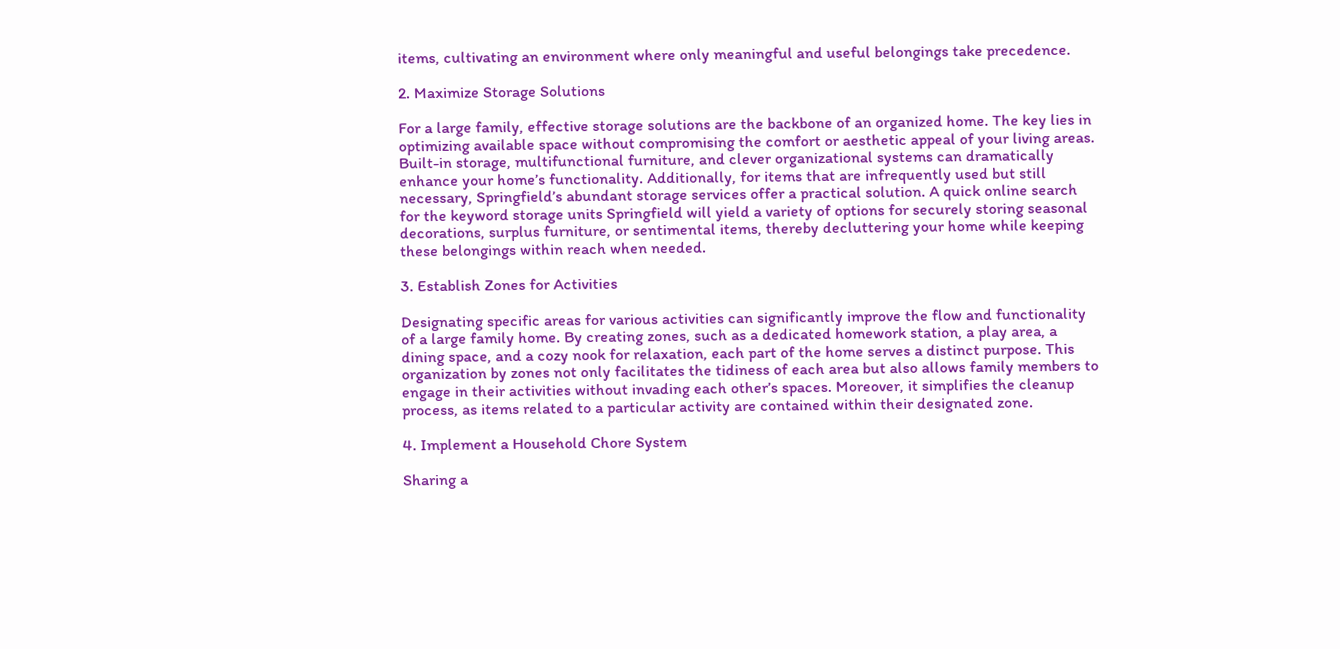items, cultivating an environment where only meaningful and useful belongings take precedence.

2. Maximize Storage Solutions

For a large family, effective storage solutions are the backbone of an organized home. The key lies in optimizing available space without compromising the comfort or aesthetic appeal of your living areas. Built-in storage, multifunctional furniture, and clever organizational systems can dramatically enhance your home’s functionality. Additionally, for items that are infrequently used but still necessary, Springfield’s abundant storage services offer a practical solution. A quick online search for the keyword storage units Springfield will yield a variety of options for securely storing seasonal decorations, surplus furniture, or sentimental items, thereby decluttering your home while keeping these belongings within reach when needed.

3. Establish Zones for Activities

Designating specific areas for various activities can significantly improve the flow and functionality of a large family home. By creating zones, such as a dedicated homework station, a play area, a dining space, and a cozy nook for relaxation, each part of the home serves a distinct purpose. This organization by zones not only facilitates the tidiness of each area but also allows family members to engage in their activities without invading each other’s spaces. Moreover, it simplifies the cleanup process, as items related to a particular activity are contained within their designated zone.

4. Implement a Household Chore System

Sharing a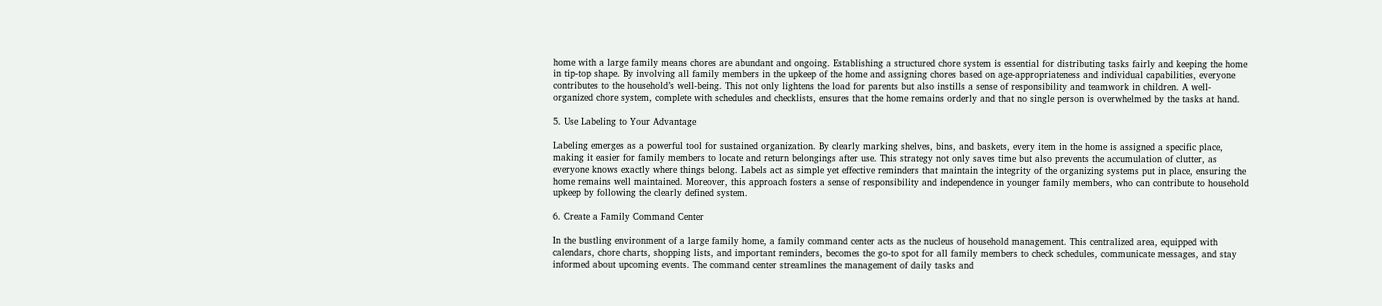home with a large family means chores are abundant and ongoing. Establishing a structured chore system is essential for distributing tasks fairly and keeping the home in tip-top shape. By involving all family members in the upkeep of the home and assigning chores based on age-appropriateness and individual capabilities, everyone contributes to the household’s well-being. This not only lightens the load for parents but also instills a sense of responsibility and teamwork in children. A well-organized chore system, complete with schedules and checklists, ensures that the home remains orderly and that no single person is overwhelmed by the tasks at hand.

5. Use Labeling to Your Advantage

Labeling emerges as a powerful tool for sustained organization. By clearly marking shelves, bins, and baskets, every item in the home is assigned a specific place, making it easier for family members to locate and return belongings after use. This strategy not only saves time but also prevents the accumulation of clutter, as everyone knows exactly where things belong. Labels act as simple yet effective reminders that maintain the integrity of the organizing systems put in place, ensuring the home remains well maintained. Moreover, this approach fosters a sense of responsibility and independence in younger family members, who can contribute to household upkeep by following the clearly defined system.

6. Create a Family Command Center

In the bustling environment of a large family home, a family command center acts as the nucleus of household management. This centralized area, equipped with calendars, chore charts, shopping lists, and important reminders, becomes the go-to spot for all family members to check schedules, communicate messages, and stay informed about upcoming events. The command center streamlines the management of daily tasks and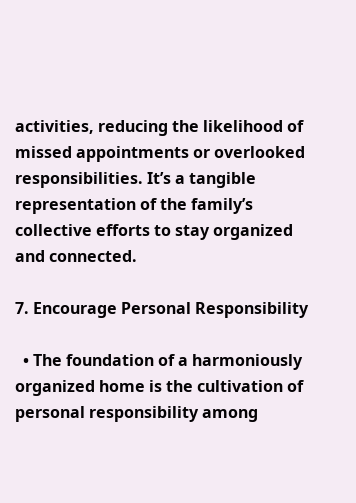activities, reducing the likelihood of missed appointments or overlooked responsibilities. It’s a tangible representation of the family’s collective efforts to stay organized and connected.

7. Encourage Personal Responsibility

  • The foundation of a harmoniously organized home is the cultivation of personal responsibility among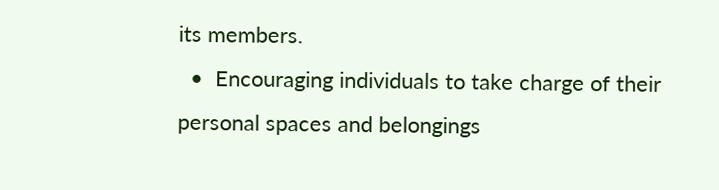its members.
  •  Encouraging individuals to take charge of their personal spaces and belongings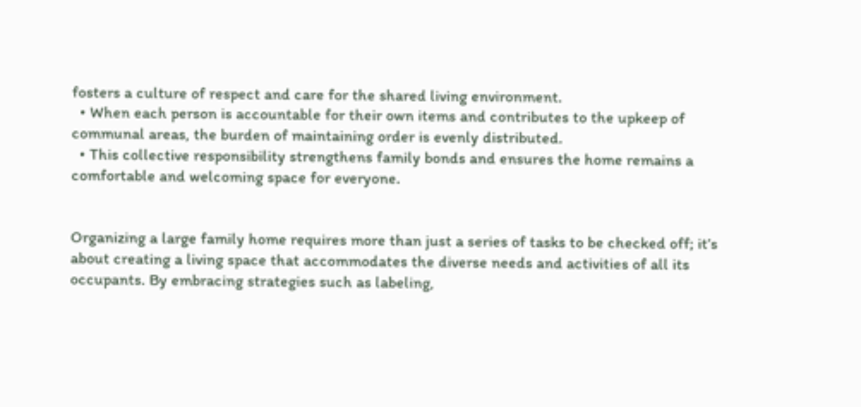fosters a culture of respect and care for the shared living environment.
  • When each person is accountable for their own items and contributes to the upkeep of communal areas, the burden of maintaining order is evenly distributed.
  • This collective responsibility strengthens family bonds and ensures the home remains a comfortable and welcoming space for everyone.


Organizing a large family home requires more than just a series of tasks to be checked off; it’s about creating a living space that accommodates the diverse needs and activities of all its occupants. By embracing strategies such as labeling,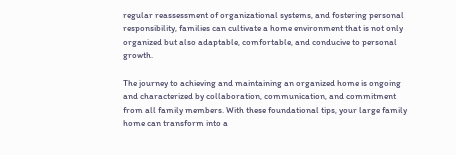regular reassessment of organizational systems, and fostering personal responsibility, families can cultivate a home environment that is not only organized but also adaptable, comfortable, and conducive to personal growth.

The journey to achieving and maintaining an organized home is ongoing and characterized by collaboration, communication, and commitment from all family members. With these foundational tips, your large family home can transform into a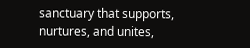sanctuary that supports, nurtures, and unites,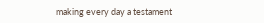making every day a testament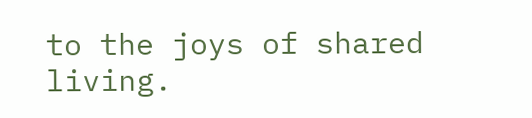to the joys of shared living.